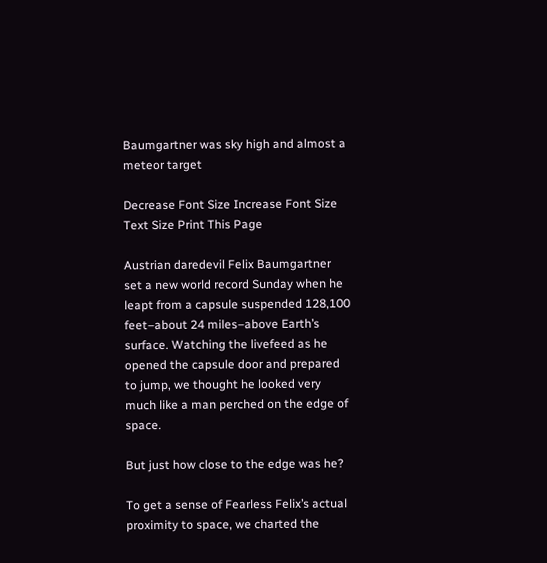Baumgartner was sky high and almost a meteor target

Decrease Font Size Increase Font Size Text Size Print This Page

Austrian daredevil Felix Baumgartner set a new world record Sunday when he leapt from a capsule suspended 128,100 feet–about 24 miles–above Earth’s surface. Watching the livefeed as he opened the capsule door and prepared to jump, we thought he looked very much like a man perched on the edge of space.

But just how close to the edge was he?

To get a sense of Fearless Felix’s actual proximity to space, we charted the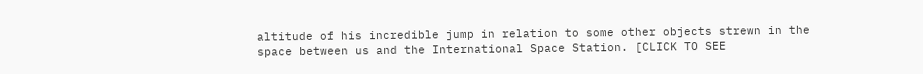altitude of his incredible jump in relation to some other objects strewn in the space between us and the International Space Station. [CLICK TO SEE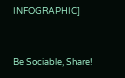INFOGRAPHIC]


Be Sociable, Share!